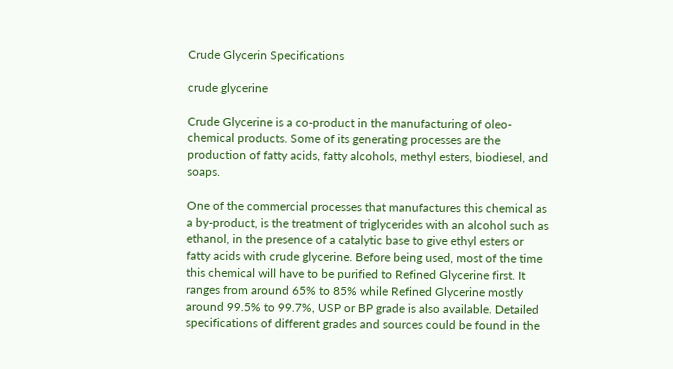Crude Glycerin Specifications

crude glycerine

Crude Glycerine is a co-product in the manufacturing of oleo-chemical products. Some of its generating processes are the production of fatty acids, fatty alcohols, methyl esters, biodiesel, and soaps.

One of the commercial processes that manufactures this chemical as a by-product, is the treatment of triglycerides with an alcohol such as ethanol, in the presence of a catalytic base to give ethyl esters or fatty acids with crude glycerine. Before being used, most of the time this chemical will have to be purified to Refined Glycerine first. It ranges from around 65% to 85% while Refined Glycerine mostly around 99.5% to 99.7%, USP or BP grade is also available. Detailed specifications of different grades and sources could be found in the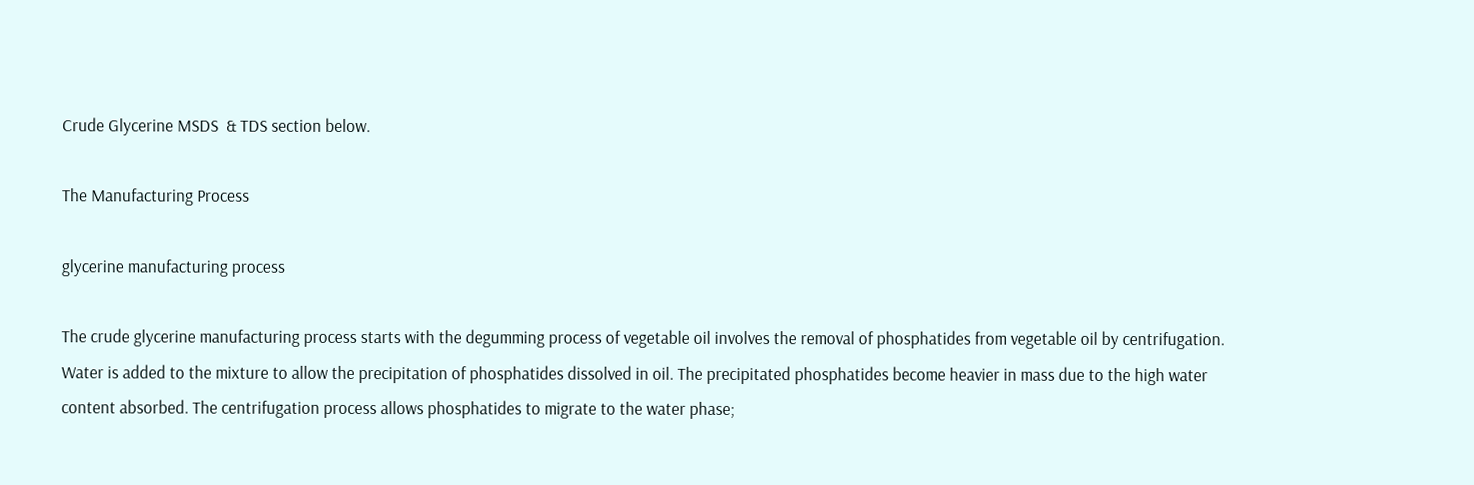Crude Glycerine MSDS  & TDS section below.

The Manufacturing Process

glycerine manufacturing process

The crude glycerine manufacturing process starts with the degumming process of vegetable oil involves the removal of phosphatides from vegetable oil by centrifugation. Water is added to the mixture to allow the precipitation of phosphatides dissolved in oil. The precipitated phosphatides become heavier in mass due to the high water content absorbed. The centrifugation process allows phosphatides to migrate to the water phase;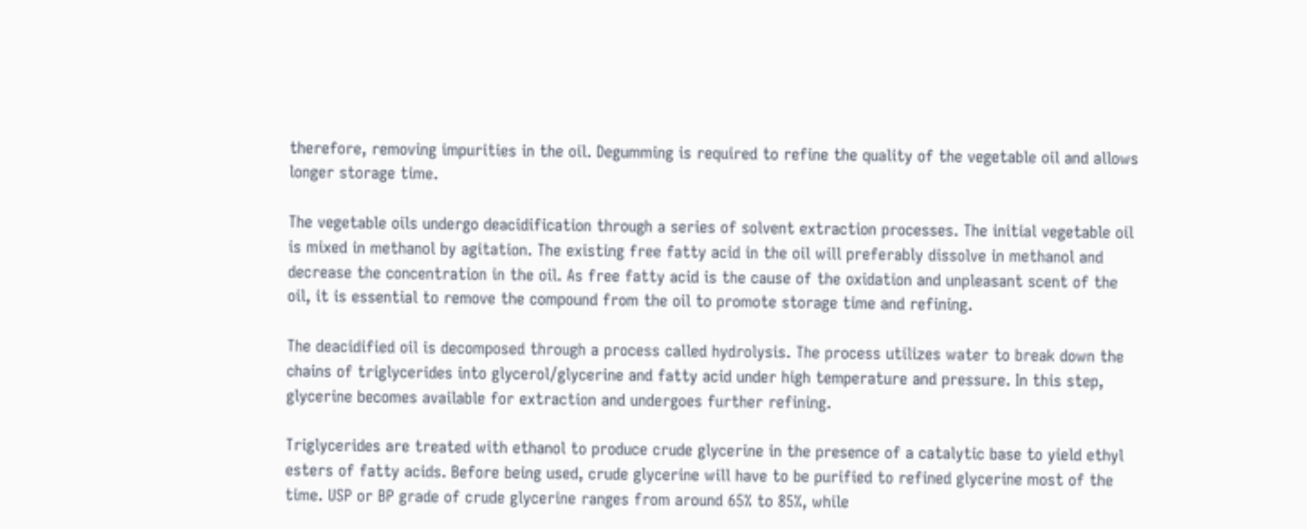therefore, removing impurities in the oil. Degumming is required to refine the quality of the vegetable oil and allows longer storage time.

The vegetable oils undergo deacidification through a series of solvent extraction processes. The initial vegetable oil is mixed in methanol by agitation. The existing free fatty acid in the oil will preferably dissolve in methanol and decrease the concentration in the oil. As free fatty acid is the cause of the oxidation and unpleasant scent of the oil, it is essential to remove the compound from the oil to promote storage time and refining.

The deacidified oil is decomposed through a process called hydrolysis. The process utilizes water to break down the chains of triglycerides into glycerol/glycerine and fatty acid under high temperature and pressure. In this step, glycerine becomes available for extraction and undergoes further refining.

Triglycerides are treated with ethanol to produce crude glycerine in the presence of a catalytic base to yield ethyl esters of fatty acids. Before being used, crude glycerine will have to be purified to refined glycerine most of the time. USP or BP grade of crude glycerine ranges from around 65% to 85%, while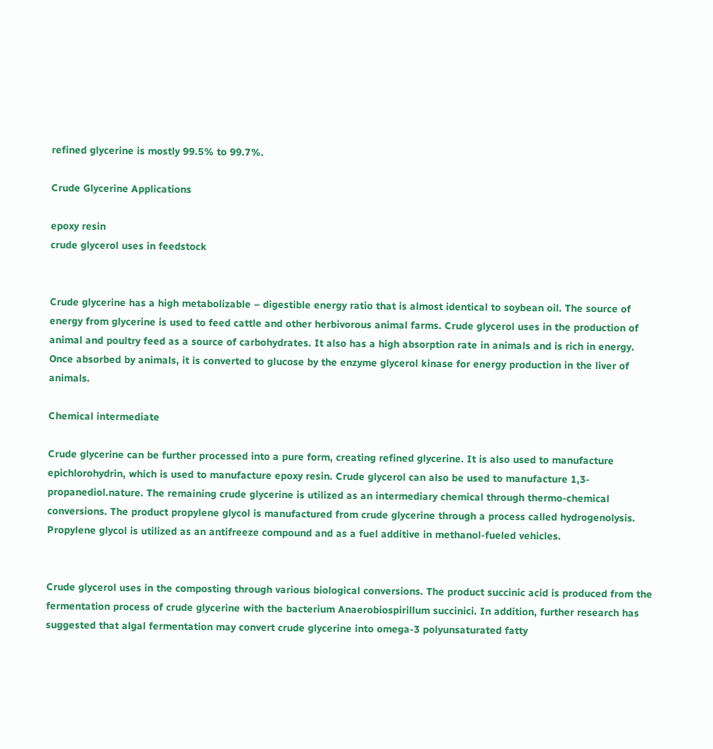refined glycerine is mostly 99.5% to 99.7%.

Crude Glycerine Applications

epoxy resin
crude glycerol uses in feedstock


Crude glycerine has a high metabolizable – digestible energy ratio that is almost identical to soybean oil. The source of energy from glycerine is used to feed cattle and other herbivorous animal farms. Crude glycerol uses in the production of animal and poultry feed as a source of carbohydrates. It also has a high absorption rate in animals and is rich in energy. Once absorbed by animals, it is converted to glucose by the enzyme glycerol kinase for energy production in the liver of animals.

Chemical intermediate

Crude glycerine can be further processed into a pure form, creating refined glycerine. It is also used to manufacture epichlorohydrin, which is used to manufacture epoxy resin. Crude glycerol can also be used to manufacture 1,3-propanediol.nature. The remaining crude glycerine is utilized as an intermediary chemical through thermo-chemical conversions. The product propylene glycol is manufactured from crude glycerine through a process called hydrogenolysis. Propylene glycol is utilized as an antifreeze compound and as a fuel additive in methanol-fueled vehicles.


Crude glycerol uses in the composting through various biological conversions. The product succinic acid is produced from the fermentation process of crude glycerine with the bacterium Anaerobiospirillum succinici. In addition, further research has suggested that algal fermentation may convert crude glycerine into omega-3 polyunsaturated fatty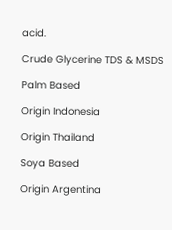acid.

Crude Glycerine TDS & MSDS

Palm Based

Origin Indonesia

Origin Thailand

Soya Based

Origin Argentina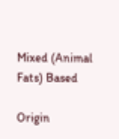Mixed (Animal Fats) Based

Origin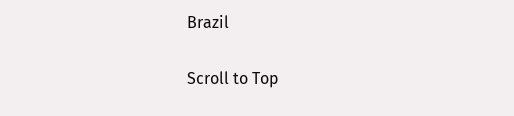Brazil

Scroll to Top